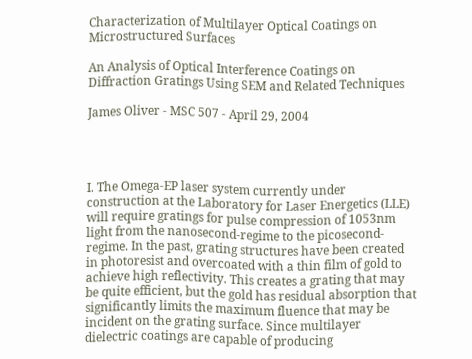Characterization of Multilayer Optical Coatings on Microstructured Surfaces

An Analysis of Optical Interference Coatings on Diffraction Gratings Using SEM and Related Techniques

James Oliver - MSC 507 - April 29, 2004




I. The Omega-EP laser system currently under construction at the Laboratory for Laser Energetics (LLE) will require gratings for pulse compression of 1053nm light from the nanosecond-regime to the picosecond-regime. In the past, grating structures have been created in photoresist and overcoated with a thin film of gold to achieve high reflectivity. This creates a grating that may be quite efficient, but the gold has residual absorption that significantly limits the maximum fluence that may be incident on the grating surface. Since multilayer dielectric coatings are capable of producing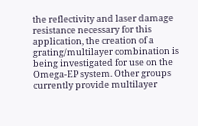the reflectivity and laser damage resistance necessary for this application, the creation of a grating/multilayer combination is being investigated for use on the Omega-EP system. Other groups currently provide multilayer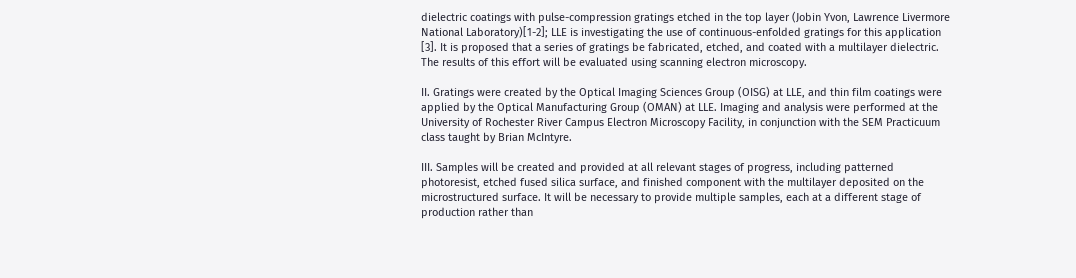dielectric coatings with pulse-compression gratings etched in the top layer (Jobin Yvon, Lawrence Livermore National Laboratory)[1-2]; LLE is investigating the use of continuous-enfolded gratings for this application [3]. It is proposed that a series of gratings be fabricated, etched, and coated with a multilayer dielectric. The results of this effort will be evaluated using scanning electron microscopy.

II. Gratings were created by the Optical Imaging Sciences Group (OISG) at LLE, and thin film coatings were applied by the Optical Manufacturing Group (OMAN) at LLE. Imaging and analysis were performed at the University of Rochester River Campus Electron Microscopy Facility, in conjunction with the SEM Practicuum class taught by Brian McIntyre.

III. Samples will be created and provided at all relevant stages of progress, including patterned photoresist, etched fused silica surface, and finished component with the multilayer deposited on the microstructured surface. It will be necessary to provide multiple samples, each at a different stage of production rather than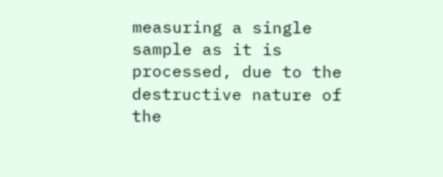measuring a single sample as it is processed, due to the destructive nature of the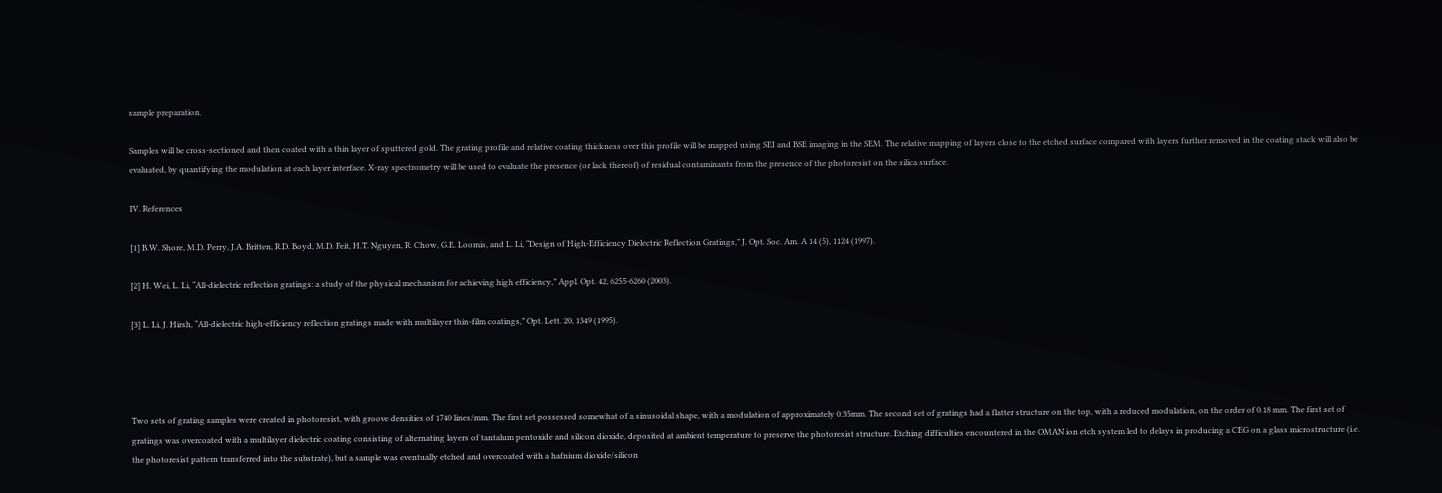sample preparation.

Samples will be cross-sectioned and then coated with a thin layer of sputtered gold. The grating profile and relative coating thickness over this profile will be mapped using SEI and BSE imaging in the SEM. The relative mapping of layers close to the etched surface compared with layers further removed in the coating stack will also be evaluated, by quantifying the modulation at each layer interface. X-ray spectrometry will be used to evaluate the presence (or lack thereof) of residual contaminants from the presence of the photoresist on the silica surface.

IV. References

[1] B.W. Shore, M.D. Perry, J.A. Britten, R.D. Boyd, M.D. Feit, H.T. Nguyen, R. Chow, G.E. Loomis, and L. Li, “Design of High-Efficiency Dielectric Reflection Gratings,” J. Opt. Soc. Am. A 14 (5), 1124 (1997).

[2] H. Wei, L. Li, “All-dielectric reflection gratings: a study of the physical mechanism for achieving high efficiency,” Appl. Opt. 42, 6255-6260 (2003).

[3] L. Li, J. Hirsh, “All-dielectric high-efficiency reflection gratings made with multilayer thin-film coatings,” Opt. Lett. 20, 1349 (1995).




Two sets of grating samples were created in photoresist, with groove densities of 1740 lines/mm. The first set possessed somewhat of a sinusoidal shape, with a modulation of approximately 0.35mm. The second set of gratings had a flatter structure on the top, with a reduced modulation, on the order of 0.18 mm. The first set of gratings was overcoated with a multilayer dielectric coating consisting of alternating layers of tantalum pentoxide and silicon dioxide, deposited at ambient temperature to preserve the photoresist structure. Etching difficulties encountered in the OMAN ion etch system led to delays in producing a CEG on a glass microstructure (i.e. the photoresist pattern transferred into the substrate), but a sample was eventually etched and overcoated with a hafnium dioxide/silicon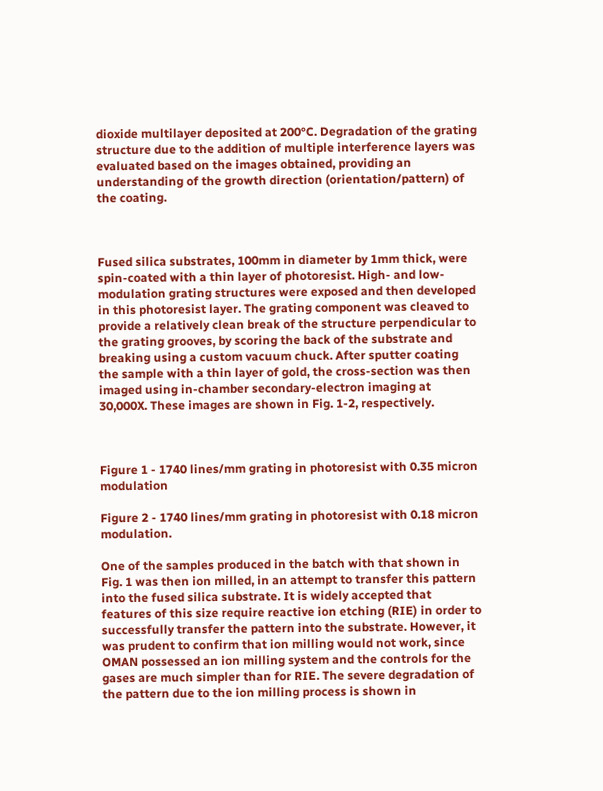dioxide multilayer deposited at 200°C. Degradation of the grating structure due to the addition of multiple interference layers was evaluated based on the images obtained, providing an understanding of the growth direction (orientation/pattern) of the coating.



Fused silica substrates, 100mm in diameter by 1mm thick, were spin-coated with a thin layer of photoresist. High- and low-modulation grating structures were exposed and then developed in this photoresist layer. The grating component was cleaved to provide a relatively clean break of the structure perpendicular to the grating grooves, by scoring the back of the substrate and breaking using a custom vacuum chuck. After sputter coating the sample with a thin layer of gold, the cross-section was then imaged using in-chamber secondary-electron imaging at 30,000X. These images are shown in Fig. 1-2, respectively.



Figure 1 - 1740 lines/mm grating in photoresist with 0.35 micron modulation

Figure 2 - 1740 lines/mm grating in photoresist with 0.18 micron modulation.

One of the samples produced in the batch with that shown in Fig. 1 was then ion milled, in an attempt to transfer this pattern into the fused silica substrate. It is widely accepted that features of this size require reactive ion etching (RIE) in order to successfully transfer the pattern into the substrate. However, it was prudent to confirm that ion milling would not work, since OMAN possessed an ion milling system and the controls for the gases are much simpler than for RIE. The severe degradation of the pattern due to the ion milling process is shown in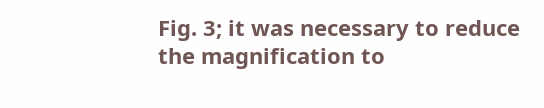Fig. 3; it was necessary to reduce the magnification to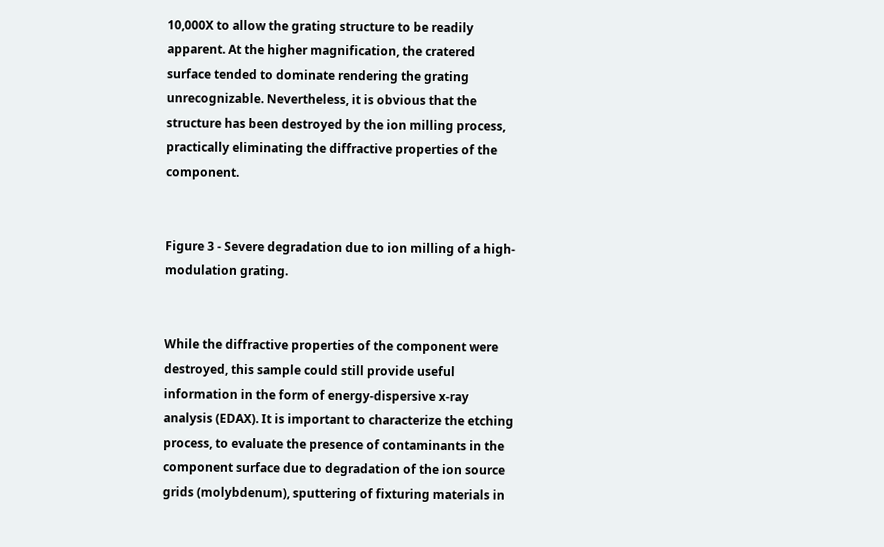10,000X to allow the grating structure to be readily apparent. At the higher magnification, the cratered surface tended to dominate rendering the grating unrecognizable. Nevertheless, it is obvious that the structure has been destroyed by the ion milling process, practically eliminating the diffractive properties of the component.


Figure 3 - Severe degradation due to ion milling of a high-modulation grating.


While the diffractive properties of the component were destroyed, this sample could still provide useful information in the form of energy-dispersive x-ray analysis (EDAX). It is important to characterize the etching process, to evaluate the presence of contaminants in the component surface due to degradation of the ion source grids (molybdenum), sputtering of fixturing materials in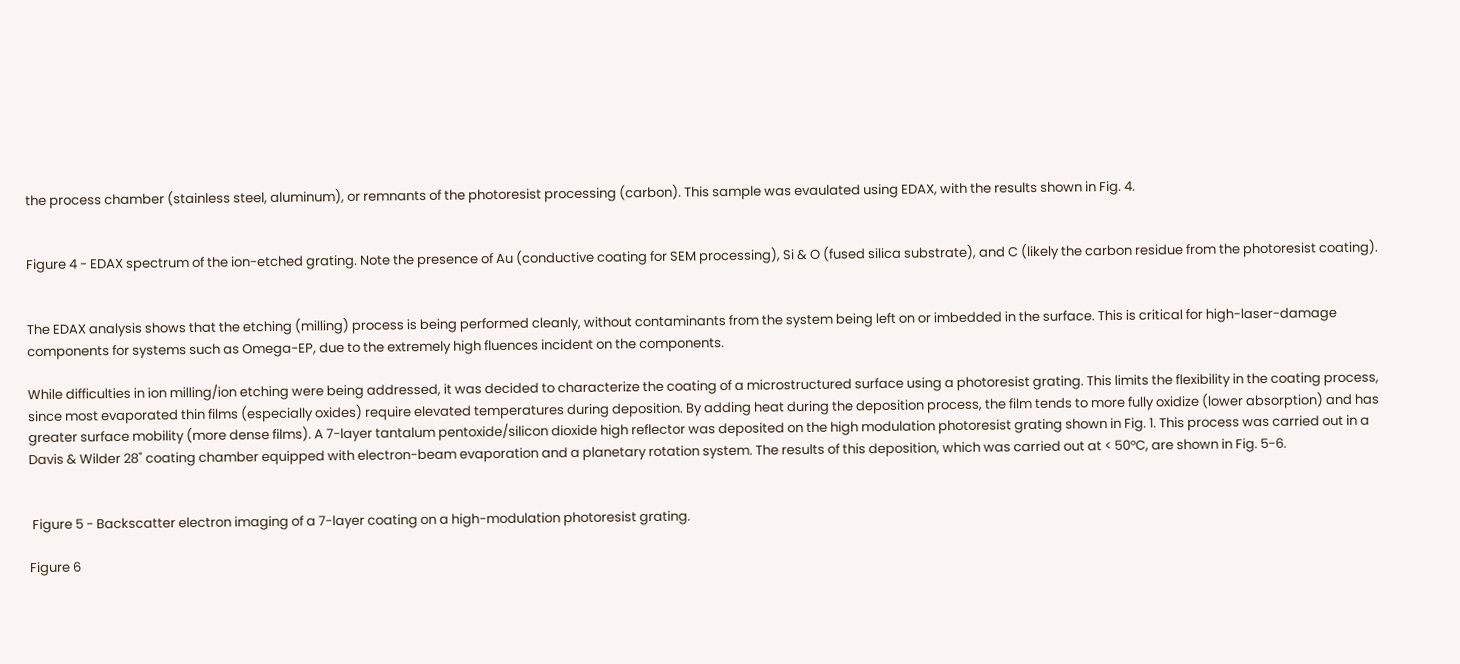the process chamber (stainless steel, aluminum), or remnants of the photoresist processing (carbon). This sample was evaulated using EDAX, with the results shown in Fig. 4.


Figure 4 - EDAX spectrum of the ion-etched grating. Note the presence of Au (conductive coating for SEM processing), Si & O (fused silica substrate), and C (likely the carbon residue from the photoresist coating).


The EDAX analysis shows that the etching (milling) process is being performed cleanly, without contaminants from the system being left on or imbedded in the surface. This is critical for high-laser-damage components for systems such as Omega-EP, due to the extremely high fluences incident on the components.

While difficulties in ion milling/ion etching were being addressed, it was decided to characterize the coating of a microstructured surface using a photoresist grating. This limits the flexibility in the coating process, since most evaporated thin films (especially oxides) require elevated temperatures during deposition. By adding heat during the deposition process, the film tends to more fully oxidize (lower absorption) and has greater surface mobility (more dense films). A 7-layer tantalum pentoxide/silicon dioxide high reflector was deposited on the high modulation photoresist grating shown in Fig. 1. This process was carried out in a Davis & Wilder 28" coating chamber equipped with electron-beam evaporation and a planetary rotation system. The results of this deposition, which was carried out at < 50°C, are shown in Fig. 5-6.


 Figure 5 - Backscatter electron imaging of a 7-layer coating on a high-modulation photoresist grating.

Figure 6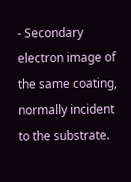- Secondary electron image of the same coating, normally incident to the substrate.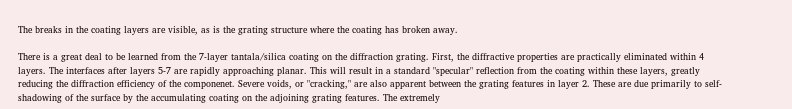The breaks in the coating layers are visible, as is the grating structure where the coating has broken away.

There is a great deal to be learned from the 7-layer tantala/silica coating on the diffraction grating. First, the diffractive properties are practically eliminated within 4 layers. The interfaces after layers 5-7 are rapidly approaching planar. This will result in a standard "specular" reflection from the coating within these layers, greatly reducing the diffraction efficiency of the componenet. Severe voids, or "cracking," are also apparent between the grating features in layer 2. These are due primarily to self-shadowing of the surface by the accumulating coating on the adjoining grating features. The extremely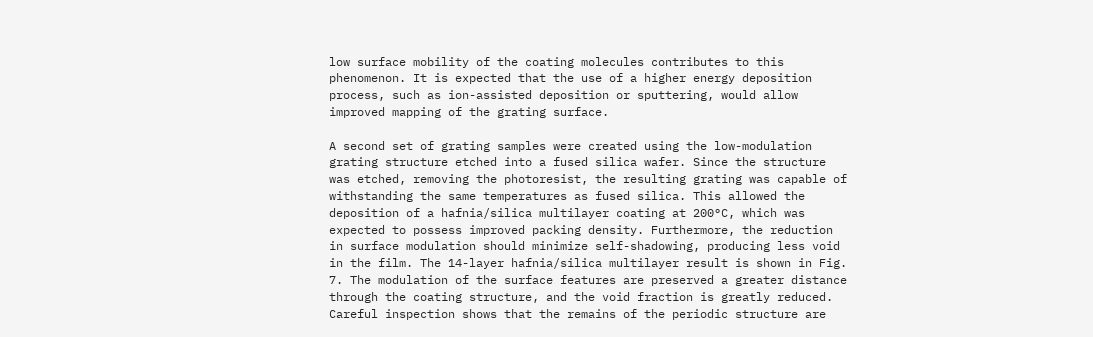low surface mobility of the coating molecules contributes to this phenomenon. It is expected that the use of a higher energy deposition process, such as ion-assisted deposition or sputtering, would allow improved mapping of the grating surface.

A second set of grating samples were created using the low-modulation grating structure etched into a fused silica wafer. Since the structure was etched, removing the photoresist, the resulting grating was capable of withstanding the same temperatures as fused silica. This allowed the deposition of a hafnia/silica multilayer coating at 200°C, which was expected to possess improved packing density. Furthermore, the reduction in surface modulation should minimize self-shadowing, producing less void in the film. The 14-layer hafnia/silica multilayer result is shown in Fig. 7. The modulation of the surface features are preserved a greater distance through the coating structure, and the void fraction is greatly reduced. Careful inspection shows that the remains of the periodic structure are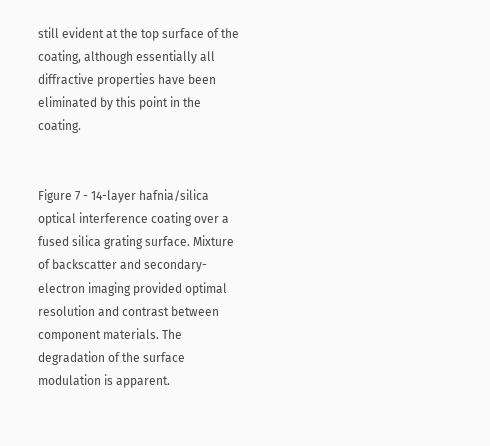still evident at the top surface of the coating, although essentially all diffractive properties have been eliminated by this point in the coating.


Figure 7 - 14-layer hafnia/silica optical interference coating over a fused silica grating surface. Mixture of backscatter and secondary-electron imaging provided optimal resolution and contrast between component materials. The degradation of the surface modulation is apparent.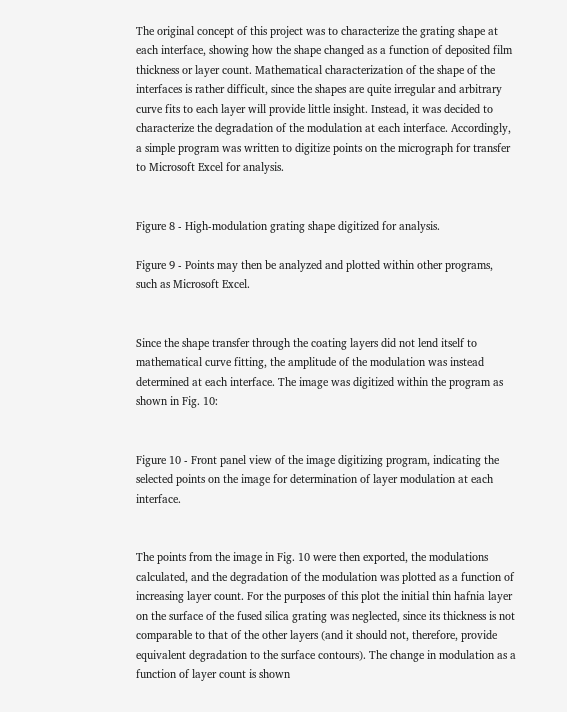The original concept of this project was to characterize the grating shape at each interface, showing how the shape changed as a function of deposited film thickness or layer count. Mathematical characterization of the shape of the interfaces is rather difficult, since the shapes are quite irregular and arbitrary curve fits to each layer will provide little insight. Instead, it was decided to characterize the degradation of the modulation at each interface. Accordingly, a simple program was written to digitize points on the micrograph for transfer to Microsoft Excel for analysis.


Figure 8 - High-modulation grating shape digitized for analysis.

Figure 9 - Points may then be analyzed and plotted within other programs, such as Microsoft Excel.


Since the shape transfer through the coating layers did not lend itself to mathematical curve fitting, the amplitude of the modulation was instead determined at each interface. The image was digitized within the program as shown in Fig. 10:


Figure 10 - Front panel view of the image digitizing program, indicating the selected points on the image for determination of layer modulation at each interface.


The points from the image in Fig. 10 were then exported, the modulations calculated, and the degradation of the modulation was plotted as a function of increasing layer count. For the purposes of this plot the initial thin hafnia layer on the surface of the fused silica grating was neglected, since its thickness is not comparable to that of the other layers (and it should not, therefore, provide equivalent degradation to the surface contours). The change in modulation as a function of layer count is shown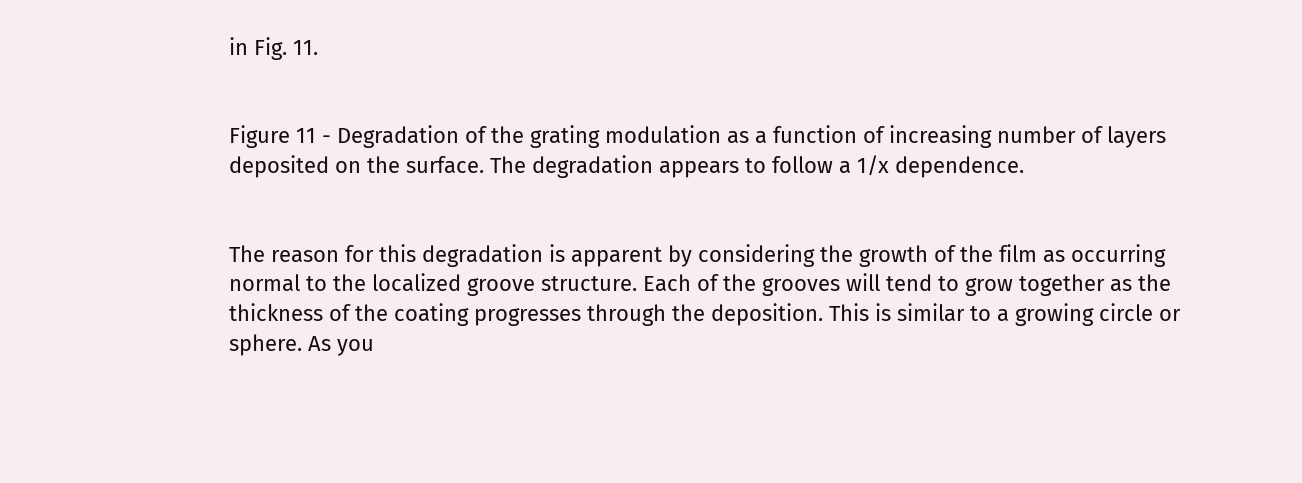in Fig. 11.


Figure 11 - Degradation of the grating modulation as a function of increasing number of layers deposited on the surface. The degradation appears to follow a 1/x dependence.


The reason for this degradation is apparent by considering the growth of the film as occurring normal to the localized groove structure. Each of the grooves will tend to grow together as the thickness of the coating progresses through the deposition. This is similar to a growing circle or sphere. As you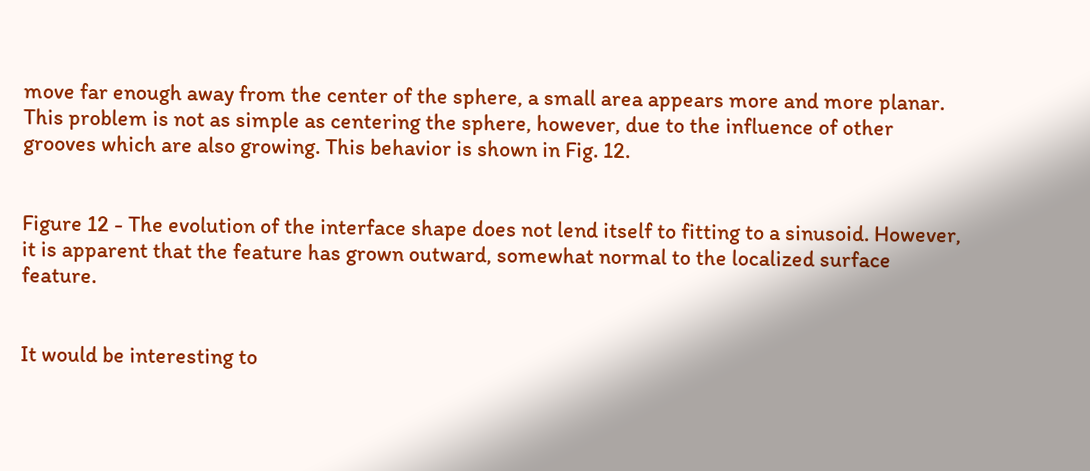move far enough away from the center of the sphere, a small area appears more and more planar. This problem is not as simple as centering the sphere, however, due to the influence of other grooves which are also growing. This behavior is shown in Fig. 12.


Figure 12 - The evolution of the interface shape does not lend itself to fitting to a sinusoid. However, it is apparent that the feature has grown outward, somewhat normal to the localized surface feature.


It would be interesting to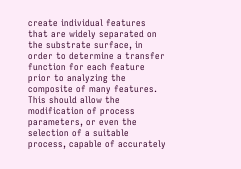create individual features that are widely separated on the substrate surface, in order to determine a transfer function for each feature prior to analyzing the composite of many features. This should allow the modification of process parameters, or even the selection of a suitable process, capable of accurately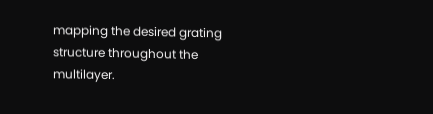mapping the desired grating structure throughout the multilayer.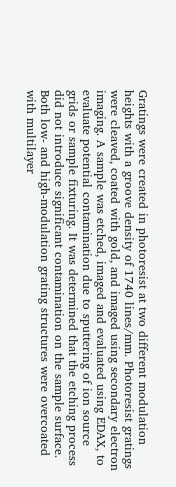Gratings were created in photoresist at two different modulation heights with a groove density of 1740 lines/mm. Photoresist gratings were cleaved, coated with gold, and imaged using secondary electron imaging. A sample was etched, imaged and evaluated using EDAX, to evaluate potential contamination due to sputtering of ion source grids or sample fixturing. It was determined that the etching process did not introduce significant contamination on the sample surface. Both low- and high-modulation grating structures were overcoated with multilayer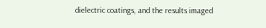dielectric coatings, and the results imaged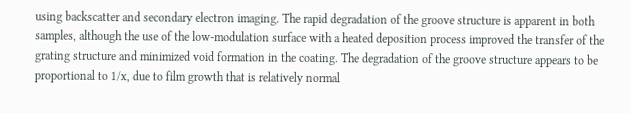using backscatter and secondary electron imaging. The rapid degradation of the groove structure is apparent in both samples, although the use of the low-modulation surface with a heated deposition process improved the transfer of the grating structure and minimized void formation in the coating. The degradation of the groove structure appears to be proportional to 1/x, due to film growth that is relatively normal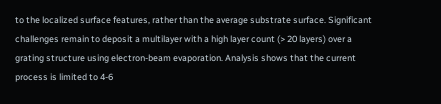to the localized surface features, rather than the average substrate surface. Significant challenges remain to deposit a multilayer with a high layer count (> 20 layers) over a grating structure using electron-beam evaporation. Analysis shows that the current process is limited to 4-6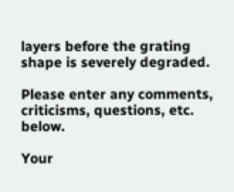layers before the grating shape is severely degraded.

Please enter any comments, criticisms, questions, etc. below.

Your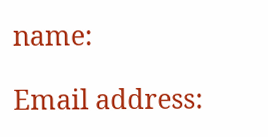name:

Email address: